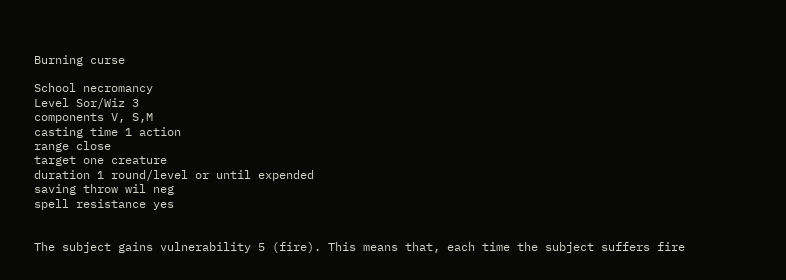Burning curse

School necromancy
Level Sor/Wiz 3
components V, S,M
casting time 1 action
range close
target one creature
duration 1 round/level or until expended
saving throw wil neg
spell resistance yes


The subject gains vulnerability 5 (fire). This means that, each time the subject suffers fire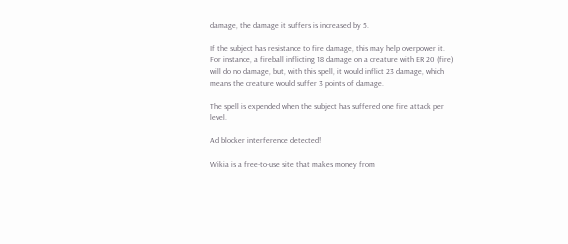damage, the damage it suffers is increased by 5.

If the subject has resistance to fire damage, this may help overpower it. For instance, a fireball inflicting 18 damage on a creature with ER 20 (fire) will do no damage, but, with this spell, it would inflict 23 damage, which means the creature would suffer 3 points of damage.

The spell is expended when the subject has suffered one fire attack per level.

Ad blocker interference detected!

Wikia is a free-to-use site that makes money from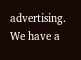advertising. We have a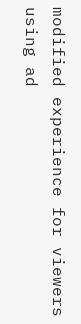modified experience for viewers using ad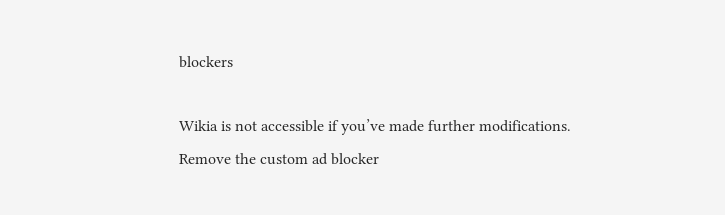blockers

Wikia is not accessible if you’ve made further modifications. Remove the custom ad blocker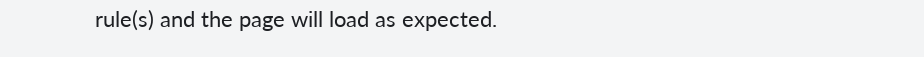rule(s) and the page will load as expected.